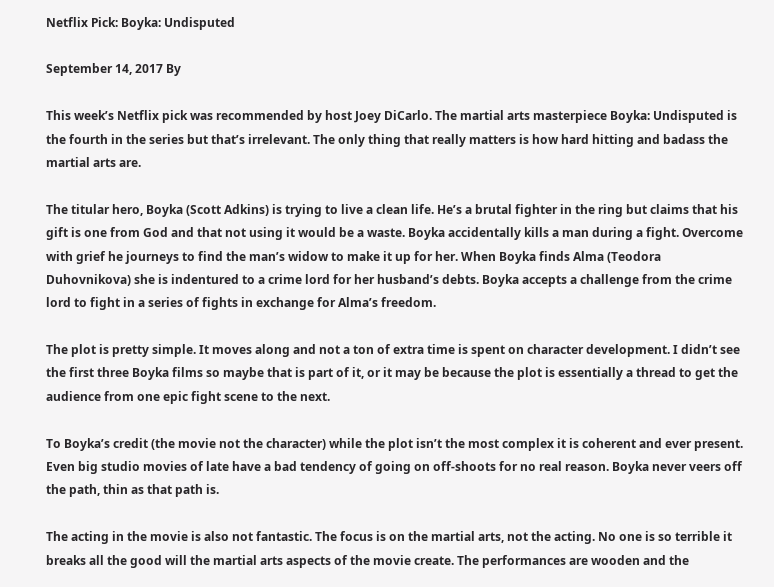Netflix Pick: Boyka: Undisputed

September 14, 2017 By

This week’s Netflix pick was recommended by host Joey DiCarlo. The martial arts masterpiece Boyka: Undisputed is the fourth in the series but that’s irrelevant. The only thing that really matters is how hard hitting and badass the martial arts are.

The titular hero, Boyka (Scott Adkins) is trying to live a clean life. He’s a brutal fighter in the ring but claims that his gift is one from God and that not using it would be a waste. Boyka accidentally kills a man during a fight. Overcome with grief he journeys to find the man’s widow to make it up for her. When Boyka finds Alma (Teodora Duhovnikova) she is indentured to a crime lord for her husband’s debts. Boyka accepts a challenge from the crime lord to fight in a series of fights in exchange for Alma’s freedom.

The plot is pretty simple. It moves along and not a ton of extra time is spent on character development. I didn’t see the first three Boyka films so maybe that is part of it, or it may be because the plot is essentially a thread to get the audience from one epic fight scene to the next.

To Boyka’s credit (the movie not the character) while the plot isn’t the most complex it is coherent and ever present. Even big studio movies of late have a bad tendency of going on off-shoots for no real reason. Boyka never veers off the path, thin as that path is.

The acting in the movie is also not fantastic. The focus is on the martial arts, not the acting. No one is so terrible it breaks all the good will the martial arts aspects of the movie create. The performances are wooden and the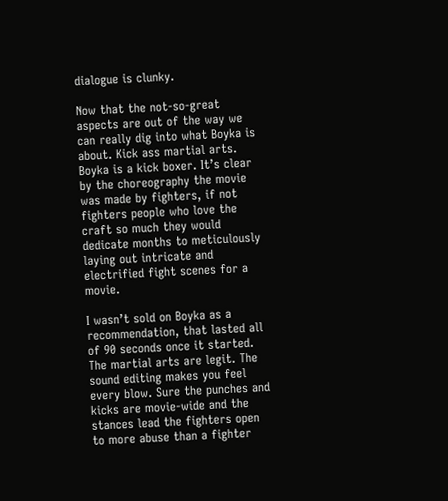dialogue is clunky.

Now that the not-so-great aspects are out of the way we can really dig into what Boyka is about. Kick ass martial arts. Boyka is a kick boxer. It’s clear by the choreography the movie was made by fighters, if not fighters people who love the craft so much they would dedicate months to meticulously laying out intricate and electrified fight scenes for a movie.

I wasn’t sold on Boyka as a recommendation, that lasted all of 90 seconds once it started. The martial arts are legit. The sound editing makes you feel every blow. Sure the punches and kicks are movie-wide and the stances lead the fighters open to more abuse than a fighter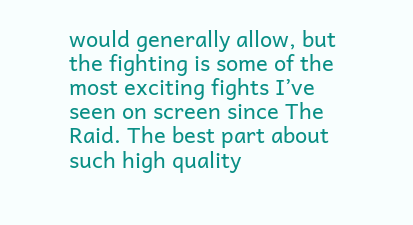would generally allow, but the fighting is some of the most exciting fights I’ve seen on screen since The Raid. The best part about such high quality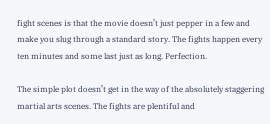fight scenes is that the movie doesn’t just pepper in a few and make you slug through a standard story. The fights happen every ten minutes and some last just as long. Perfection.

The simple plot doesn’t get in the way of the absolutely staggering martial arts scenes. The fights are plentiful and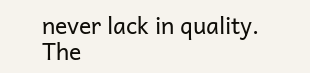never lack in quality. The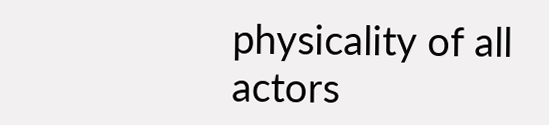physicality of all actors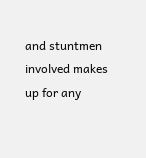and stuntmen involved makes up for any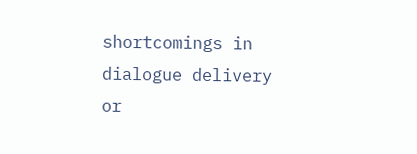shortcomings in dialogue delivery or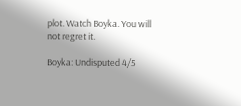plot. Watch Boyka. You will not regret it.

Boyka: Undisputed 4/5